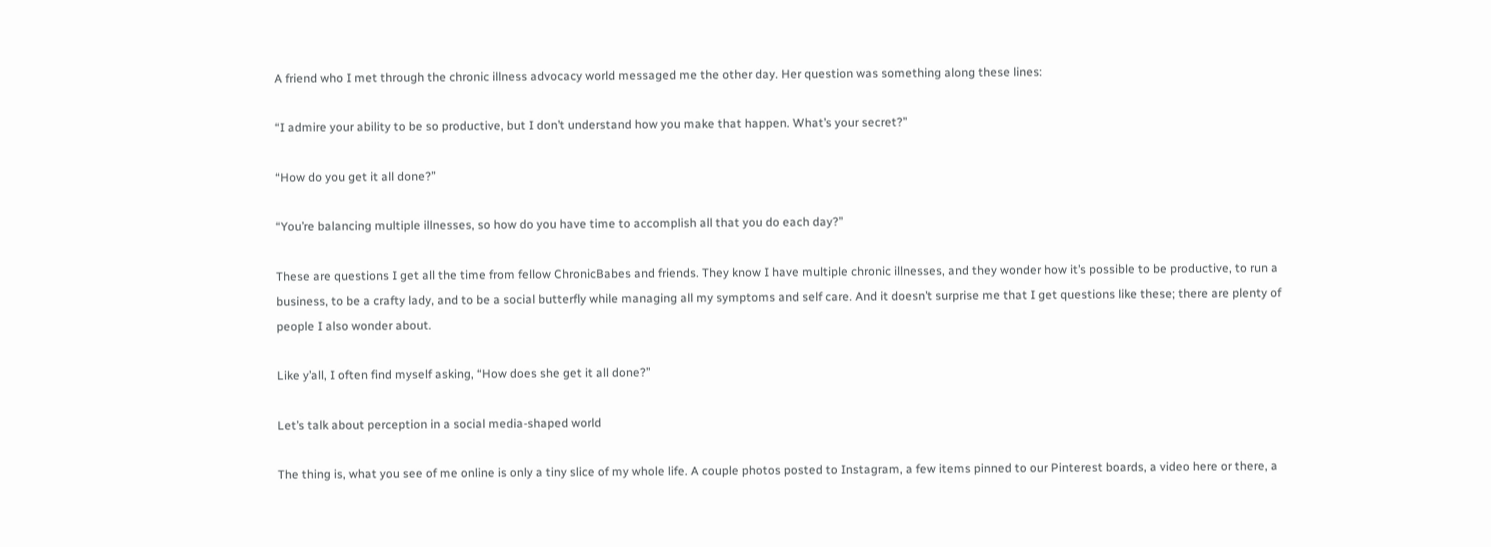A friend who I met through the chronic illness advocacy world messaged me the other day. Her question was something along these lines:

“I admire your ability to be so productive, but I don’t understand how you make that happen. What’s your secret?”

“How do you get it all done?”

“You’re balancing multiple illnesses, so how do you have time to accomplish all that you do each day?”

These are questions I get all the time from fellow ChronicBabes and friends. They know I have multiple chronic illnesses, and they wonder how it’s possible to be productive, to run a business, to be a crafty lady, and to be a social butterfly while managing all my symptoms and self care. And it doesn’t surprise me that I get questions like these; there are plenty of people I also wonder about.

Like y’all, I often find myself asking, “How does she get it all done?”

Let’s talk about perception in a social media-shaped world

The thing is, what you see of me online is only a tiny slice of my whole life. A couple photos posted to Instagram, a few items pinned to our Pinterest boards, a video here or there, a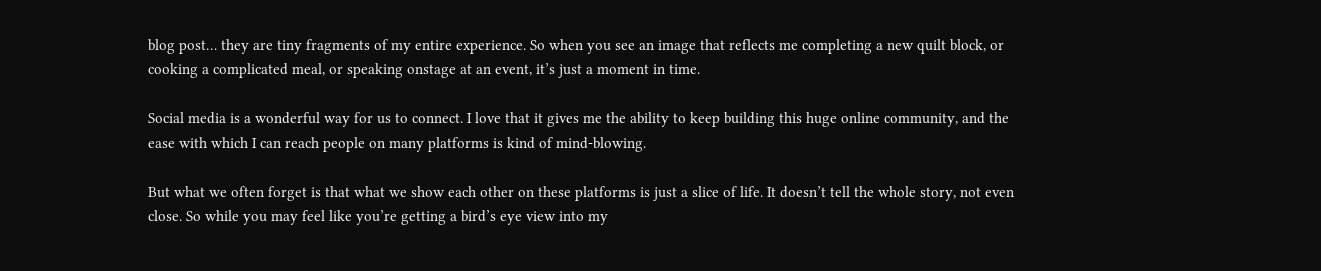blog post… they are tiny fragments of my entire experience. So when you see an image that reflects me completing a new quilt block, or cooking a complicated meal, or speaking onstage at an event, it’s just a moment in time.

Social media is a wonderful way for us to connect. I love that it gives me the ability to keep building this huge online community, and the ease with which I can reach people on many platforms is kind of mind-blowing.

But what we often forget is that what we show each other on these platforms is just a slice of life. It doesn’t tell the whole story, not even close. So while you may feel like you’re getting a bird’s eye view into my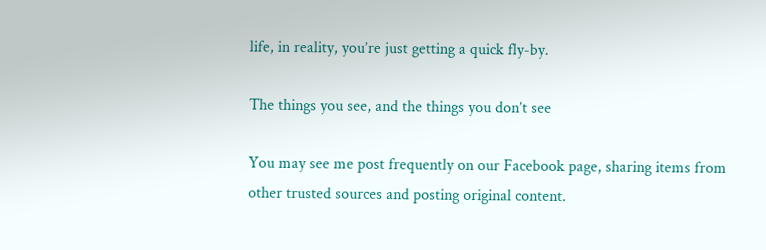life, in reality, you’re just getting a quick fly-by.

The things you see, and the things you don’t see

You may see me post frequently on our Facebook page, sharing items from other trusted sources and posting original content.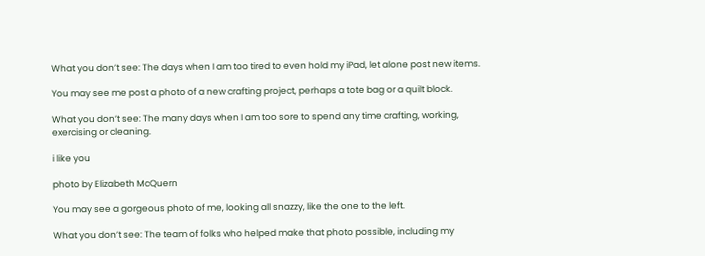What you don’t see: The days when I am too tired to even hold my iPad, let alone post new items.

You may see me post a photo of a new crafting project, perhaps a tote bag or a quilt block.

What you don’t see: The many days when I am too sore to spend any time crafting, working, exercising or cleaning.

i like you

photo by Elizabeth McQuern

You may see a gorgeous photo of me, looking all snazzy, like the one to the left.

What you don’t see: The team of folks who helped make that photo possible, including my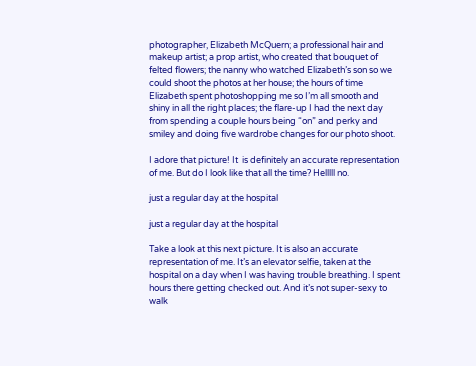photographer, Elizabeth McQuern; a professional hair and makeup artist; a prop artist, who created that bouquet of felted flowers; the nanny who watched Elizabeth’s son so we could shoot the photos at her house; the hours of time Elizabeth spent photoshopping me so I’m all smooth and shiny in all the right places; the flare-up I had the next day from spending a couple hours being “on” and perky and smiley and doing five wardrobe changes for our photo shoot.

I adore that picture! It  is definitely an accurate representation of me. But do I look like that all the time? Helllll no.

just a regular day at the hospital

just a regular day at the hospital

Take a look at this next picture. It is also an accurate representation of me. It’s an elevator selfie, taken at the hospital on a day when I was having trouble breathing. I spent hours there getting checked out. And it’s not super-sexy to walk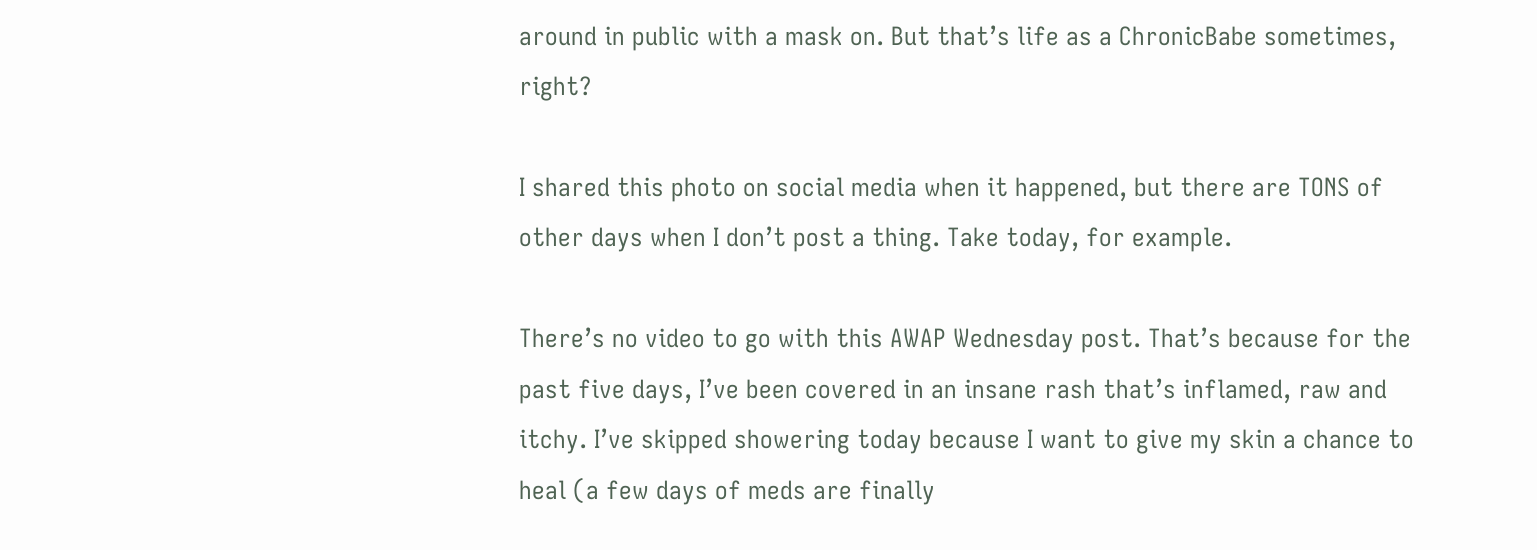around in public with a mask on. But that’s life as a ChronicBabe sometimes, right?

I shared this photo on social media when it happened, but there are TONS of other days when I don’t post a thing. Take today, for example.

There’s no video to go with this AWAP Wednesday post. That’s because for the past five days, I’ve been covered in an insane rash that’s inflamed, raw and itchy. I’ve skipped showering today because I want to give my skin a chance to heal (a few days of meds are finally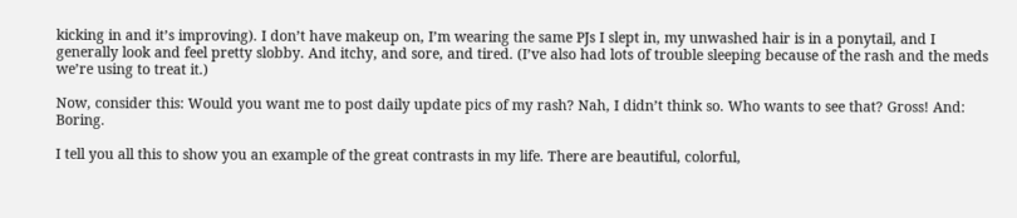kicking in and it’s improving). I don’t have makeup on, I’m wearing the same PJs I slept in, my unwashed hair is in a ponytail, and I generally look and feel pretty slobby. And itchy, and sore, and tired. (I’ve also had lots of trouble sleeping because of the rash and the meds we’re using to treat it.)

Now, consider this: Would you want me to post daily update pics of my rash? Nah, I didn’t think so. Who wants to see that? Gross! And: Boring.

I tell you all this to show you an example of the great contrasts in my life. There are beautiful, colorful,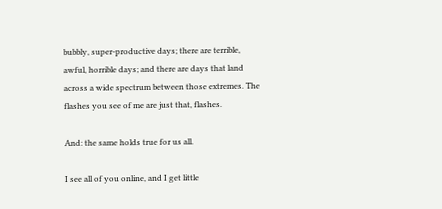bubbly, super-productive days; there are terrible, awful, horrible days; and there are days that land across a wide spectrum between those extremes. The flashes you see of me are just that, flashes.

And: the same holds true for us all.

I see all of you online, and I get little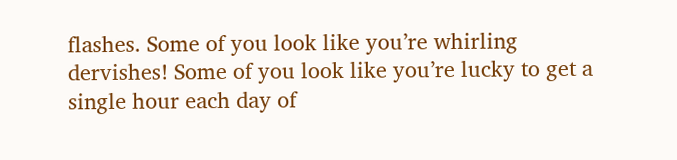flashes. Some of you look like you’re whirling dervishes! Some of you look like you’re lucky to get a single hour each day of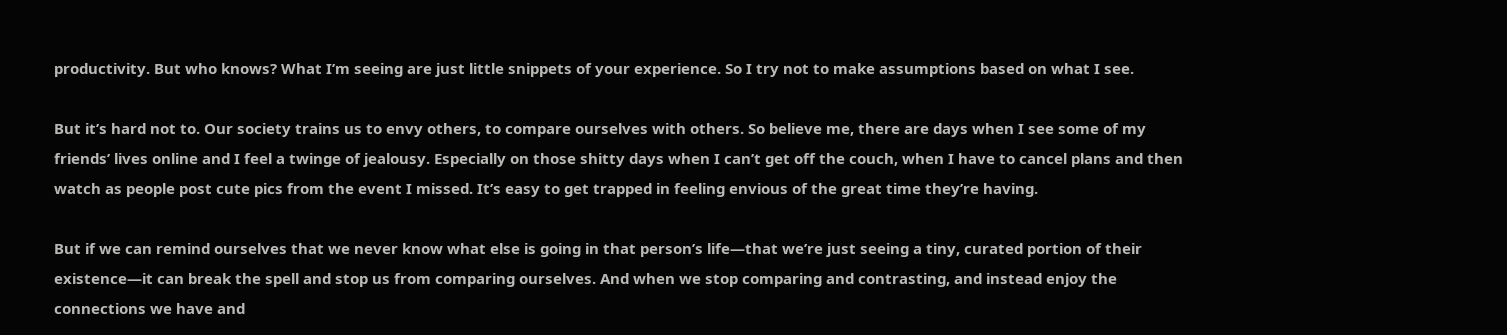productivity. But who knows? What I’m seeing are just little snippets of your experience. So I try not to make assumptions based on what I see.

But it’s hard not to. Our society trains us to envy others, to compare ourselves with others. So believe me, there are days when I see some of my friends’ lives online and I feel a twinge of jealousy. Especially on those shitty days when I can’t get off the couch, when I have to cancel plans and then watch as people post cute pics from the event I missed. It’s easy to get trapped in feeling envious of the great time they’re having.

But if we can remind ourselves that we never know what else is going in that person’s life—that we’re just seeing a tiny, curated portion of their existence—it can break the spell and stop us from comparing ourselves. And when we stop comparing and contrasting, and instead enjoy the connections we have and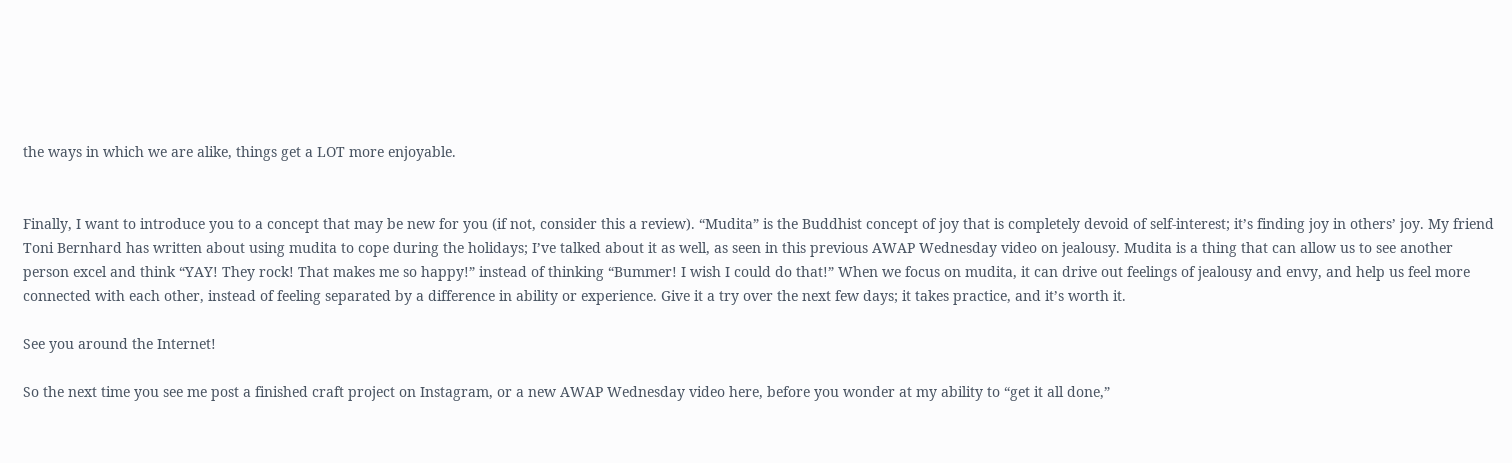the ways in which we are alike, things get a LOT more enjoyable.


Finally, I want to introduce you to a concept that may be new for you (if not, consider this a review). “Mudita” is the Buddhist concept of joy that is completely devoid of self-interest; it’s finding joy in others’ joy. My friend Toni Bernhard has written about using mudita to cope during the holidays; I’ve talked about it as well, as seen in this previous AWAP Wednesday video on jealousy. Mudita is a thing that can allow us to see another person excel and think “YAY! They rock! That makes me so happy!” instead of thinking “Bummer! I wish I could do that!” When we focus on mudita, it can drive out feelings of jealousy and envy, and help us feel more connected with each other, instead of feeling separated by a difference in ability or experience. Give it a try over the next few days; it takes practice, and it’s worth it.

See you around the Internet!

So the next time you see me post a finished craft project on Instagram, or a new AWAP Wednesday video here, before you wonder at my ability to “get it all done,”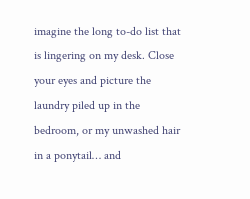imagine the long to-do list that is lingering on my desk. Close your eyes and picture the laundry piled up in the bedroom, or my unwashed hair in a ponytail… and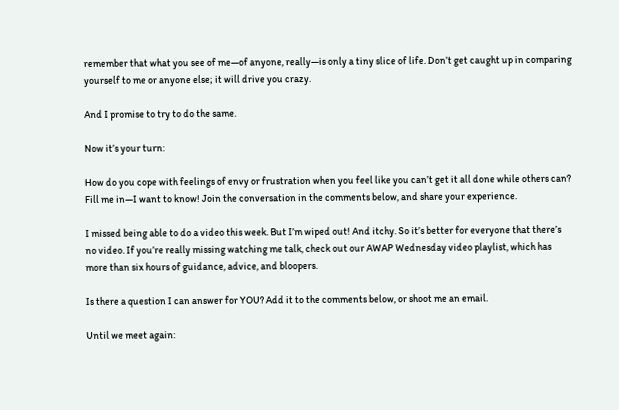remember that what you see of me—of anyone, really—is only a tiny slice of life. Don’t get caught up in comparing yourself to me or anyone else; it will drive you crazy.

And I promise to try to do the same.

Now it’s your turn:

How do you cope with feelings of envy or frustration when you feel like you can’t get it all done while others can? Fill me in—I want to know! Join the conversation in the comments below, and share your experience.

I missed being able to do a video this week. But I’m wiped out! And itchy. So it’s better for everyone that there’s no video. If you’re really missing watching me talk, check out our AWAP Wednesday video playlist, which has more than six hours of guidance, advice, and bloopers.

Is there a question I can answer for YOU? Add it to the comments below, or shoot me an email.

Until we meet again: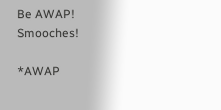Be AWAP! Smooches!

*AWAP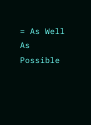= As Well As Possible